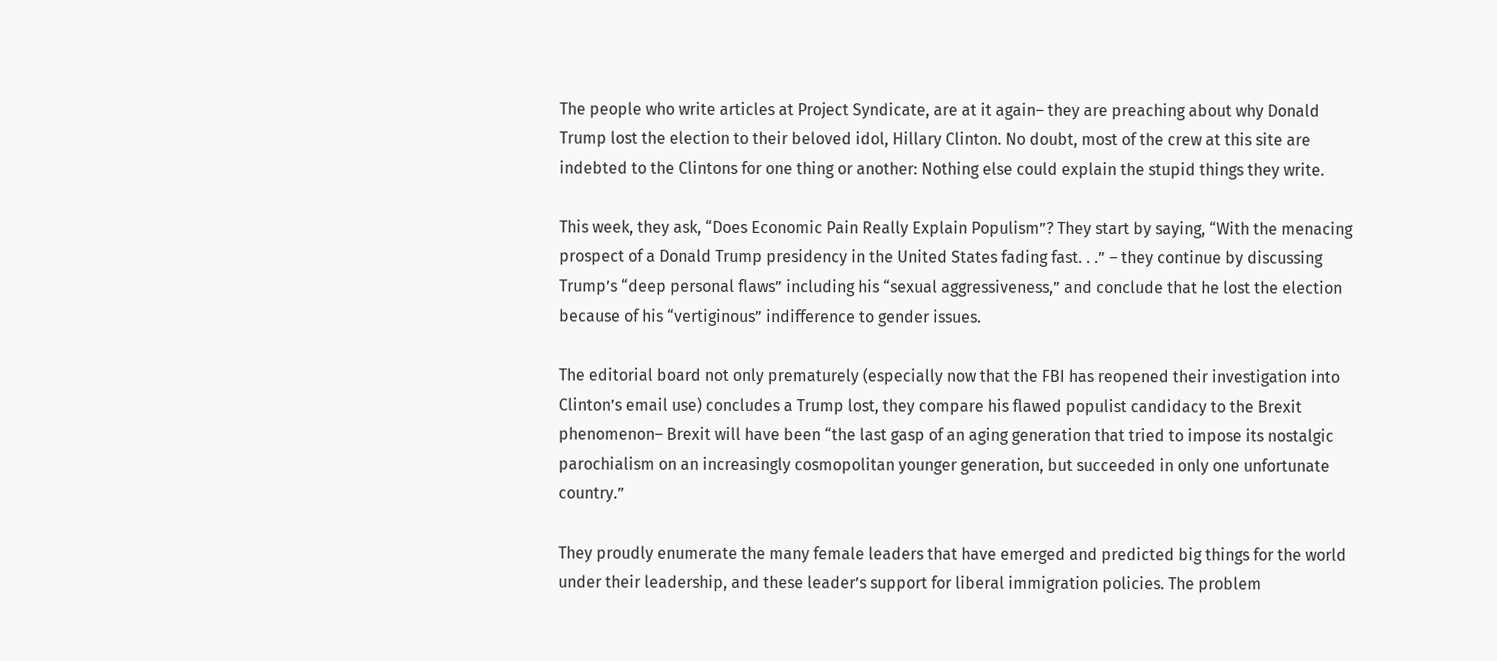The people who write articles at Project Syndicate, are at it again– they are preaching about why Donald Trump lost the election to their beloved idol, Hillary Clinton. No doubt, most of the crew at this site are indebted to the Clintons for one thing or another: Nothing else could explain the stupid things they write.

This week, they ask, “Does Economic Pain Really Explain Populism”? They start by saying, “With the menacing prospect of a Donald Trump presidency in the United States fading fast. . .” – they continue by discussing Trump’s “deep personal flaws” including his “sexual aggressiveness,” and conclude that he lost the election because of his “vertiginous” indifference to gender issues.

The editorial board not only prematurely (especially now that the FBI has reopened their investigation into Clinton’s email use) concludes a Trump lost, they compare his flawed populist candidacy to the Brexit phenomenon– Brexit will have been “the last gasp of an aging generation that tried to impose its nostalgic parochialism on an increasingly cosmopolitan younger generation, but succeeded in only one unfortunate country.”

They proudly enumerate the many female leaders that have emerged and predicted big things for the world under their leadership, and these leader’s support for liberal immigration policies. The problem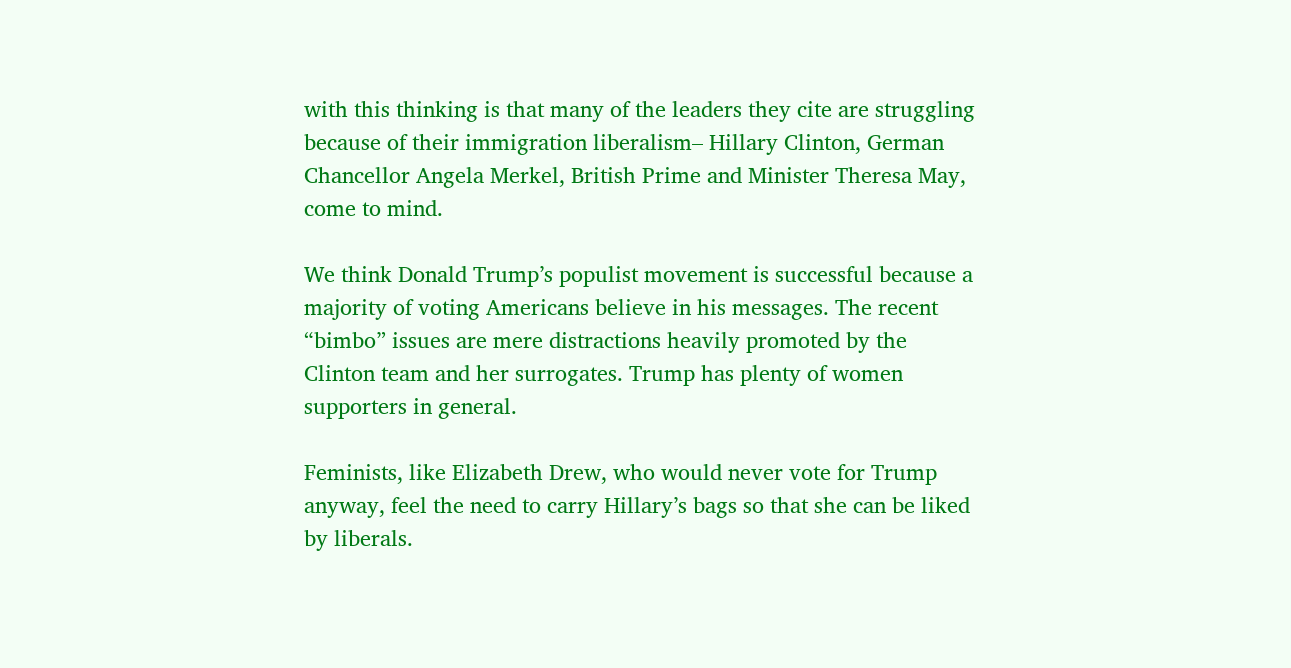with this thinking is that many of the leaders they cite are struggling because of their immigration liberalism– Hillary Clinton, German Chancellor Angela Merkel, British Prime and Minister Theresa May, come to mind.

We think Donald Trump’s populist movement is successful because a majority of voting Americans believe in his messages. The recent “bimbo” issues are mere distractions heavily promoted by the Clinton team and her surrogates. Trump has plenty of women supporters in general.

Feminists, like Elizabeth Drew, who would never vote for Trump anyway, feel the need to carry Hillary’s bags so that she can be liked by liberals.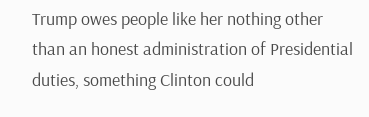Trump owes people like her nothing other than an honest administration of Presidential duties, something Clinton could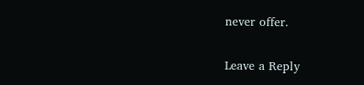never offer.

Leave a Reply